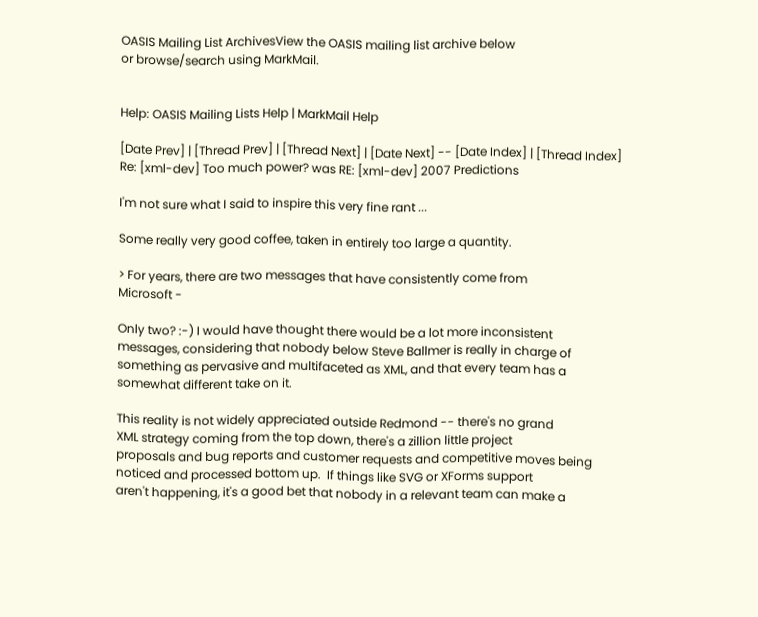OASIS Mailing List ArchivesView the OASIS mailing list archive below
or browse/search using MarkMail.


Help: OASIS Mailing Lists Help | MarkMail Help

[Date Prev] | [Thread Prev] | [Thread Next] | [Date Next] -- [Date Index] | [Thread Index]
Re: [xml-dev] Too much power? was RE: [xml-dev] 2007 Predictions

I'm not sure what I said to inspire this very fine rant ...

Some really very good coffee, taken in entirely too large a quantity.

> For years, there are two messages that have consistently come from
Microsoft -

Only two? :-) I would have thought there would be a lot more inconsistent
messages, considering that nobody below Steve Ballmer is really in charge of
something as pervasive and multifaceted as XML, and that every team has a
somewhat different take on it.

This reality is not widely appreciated outside Redmond -- there's no grand
XML strategy coming from the top down, there's a zillion little project
proposals and bug reports and customer requests and competitive moves being
noticed and processed bottom up.  If things like SVG or XForms support
aren't happening, it's a good bet that nobody in a relevant team can make a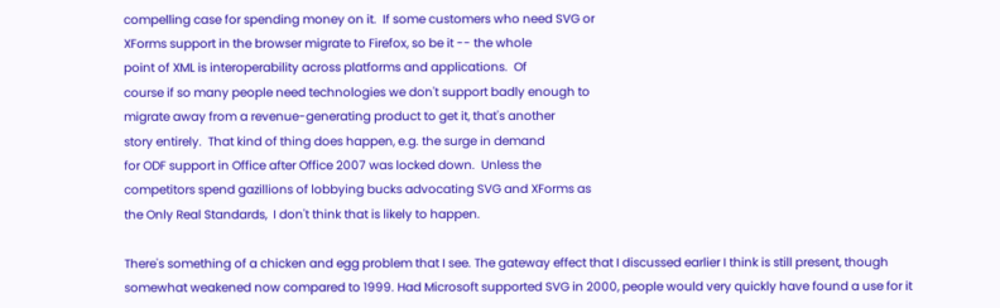compelling case for spending money on it.  If some customers who need SVG or
XForms support in the browser migrate to Firefox, so be it -- the whole
point of XML is interoperability across platforms and applications.  Of
course if so many people need technologies we don't support badly enough to
migrate away from a revenue-generating product to get it, that's another
story entirely.  That kind of thing does happen, e.g. the surge in demand
for ODF support in Office after Office 2007 was locked down.  Unless the
competitors spend gazillions of lobbying bucks advocating SVG and XForms as
the Only Real Standards,  I don't think that is likely to happen.

There's something of a chicken and egg problem that I see. The gateway effect that I discussed earlier I think is still present, though somewhat weakened now compared to 1999. Had Microsoft supported SVG in 2000, people would very quickly have found a use for it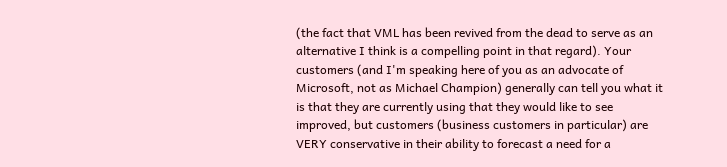(the fact that VML has been revived from the dead to serve as an alternative I think is a compelling point in that regard). Your customers (and I'm speaking here of you as an advocate of Microsoft, not as Michael Champion) generally can tell you what it is that they are currently using that they would like to see improved, but customers (business customers in particular) are VERY conservative in their ability to forecast a need for a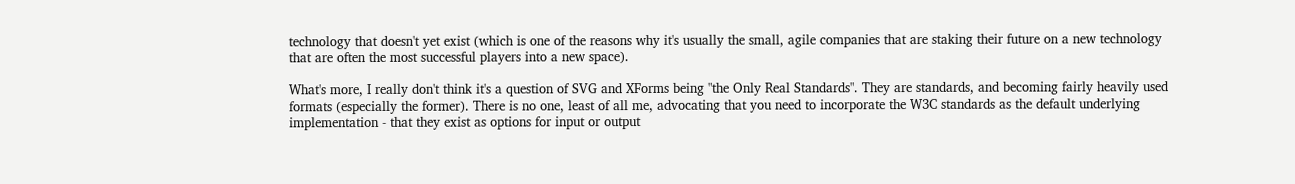technology that doesn't yet exist (which is one of the reasons why it's usually the small, agile companies that are staking their future on a new technology that are often the most successful players into a new space).

What's more, I really don't think it's a question of SVG and XForms being "the Only Real Standards". They are standards, and becoming fairly heavily used formats (especially the former). There is no one, least of all me, advocating that you need to incorporate the W3C standards as the default underlying implementation - that they exist as options for input or output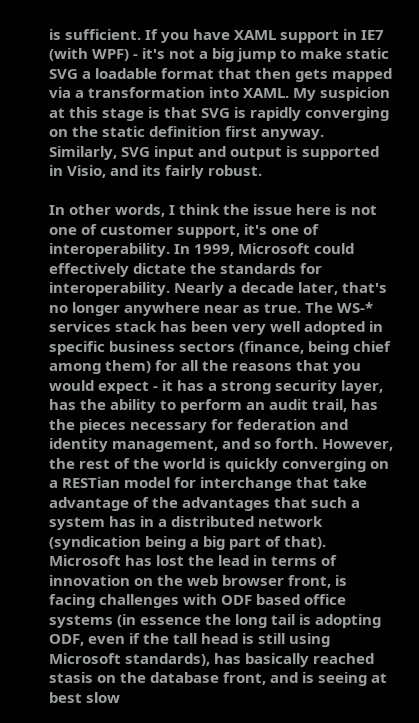is sufficient. If you have XAML support in IE7 (with WPF) - it's not a big jump to make static SVG a loadable format that then gets mapped via a transformation into XAML. My suspicion at this stage is that SVG is rapidly converging on the static definition first anyway. Similarly, SVG input and output is supported in Visio, and its fairly robust.

In other words, I think the issue here is not one of customer support, it's one of interoperability. In 1999, Microsoft could effectively dictate the standards for interoperability. Nearly a decade later, that's no longer anywhere near as true. The WS-* services stack has been very well adopted in specific business sectors (finance, being chief among them) for all the reasons that you would expect - it has a strong security layer, has the ability to perform an audit trail, has the pieces necessary for federation and identity management, and so forth. However, the rest of the world is quickly converging on a RESTian model for interchange that take advantage of the advantages that such a system has in a distributed network (syndication being a big part of that). Microsoft has lost the lead in terms of innovation on the web browser front, is facing challenges with ODF based office systems (in essence the long tail is adopting ODF, even if the tall head is still using Microsoft standards), has basically reached stasis on the database front, and is seeing at best slow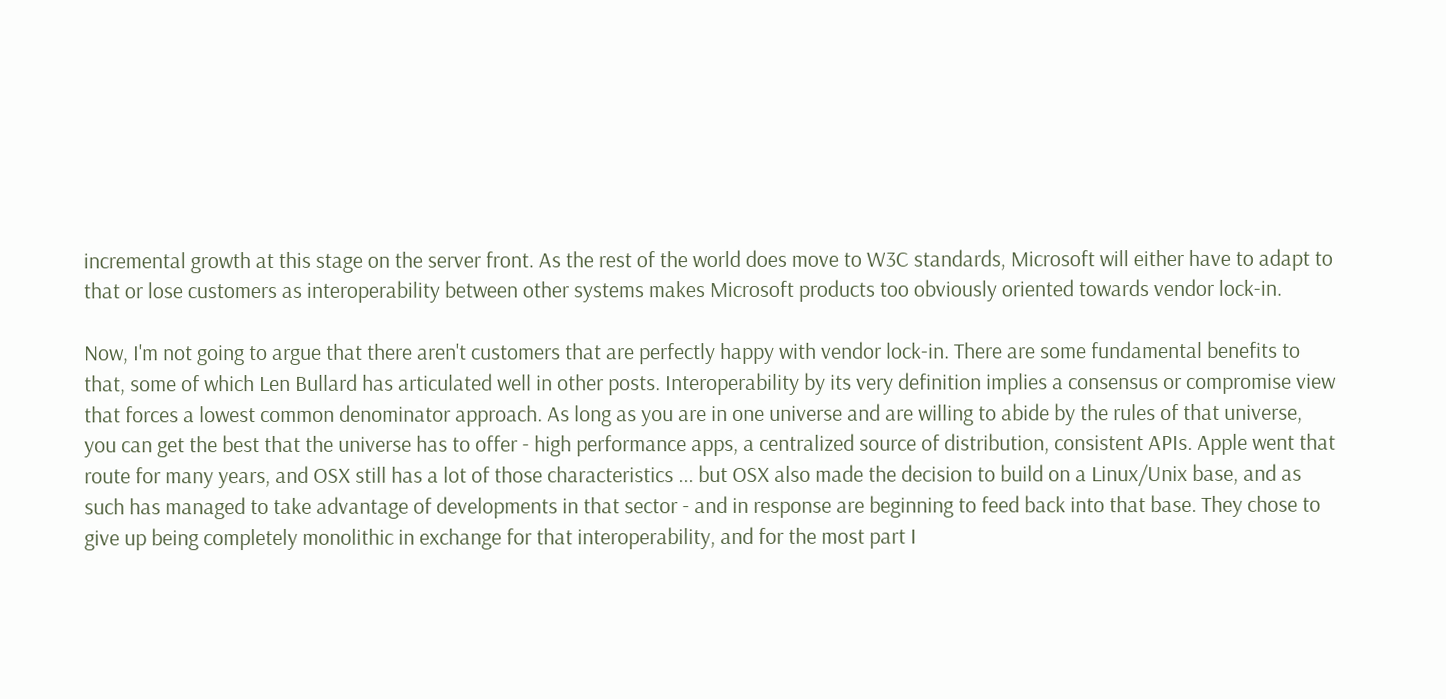incremental growth at this stage on the server front. As the rest of the world does move to W3C standards, Microsoft will either have to adapt to that or lose customers as interoperability between other systems makes Microsoft products too obviously oriented towards vendor lock-in.

Now, I'm not going to argue that there aren't customers that are perfectly happy with vendor lock-in. There are some fundamental benefits to that, some of which Len Bullard has articulated well in other posts. Interoperability by its very definition implies a consensus or compromise view that forces a lowest common denominator approach. As long as you are in one universe and are willing to abide by the rules of that universe, you can get the best that the universe has to offer - high performance apps, a centralized source of distribution, consistent APIs. Apple went that route for many years, and OSX still has a lot of those characteristics ... but OSX also made the decision to build on a Linux/Unix base, and as such has managed to take advantage of developments in that sector - and in response are beginning to feed back into that base. They chose to give up being completely monolithic in exchange for that interoperability, and for the most part I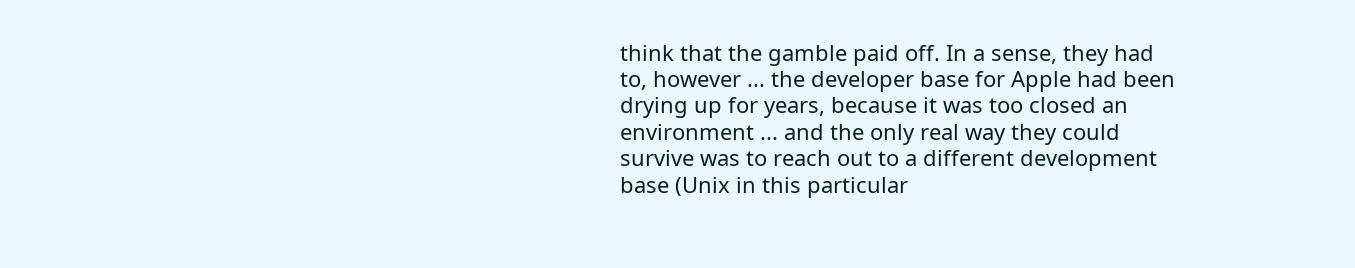think that the gamble paid off. In a sense, they had to, however ... the developer base for Apple had been drying up for years, because it was too closed an environment ... and the only real way they could survive was to reach out to a different development base (Unix in this particular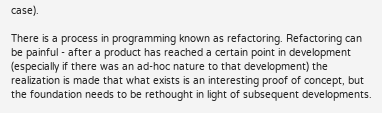case).

There is a process in programming known as refactoring. Refactoring can be painful - after a product has reached a certain point in development (especially if there was an ad-hoc nature to that development) the realization is made that what exists is an interesting proof of concept, but the foundation needs to be rethought in light of subsequent developments.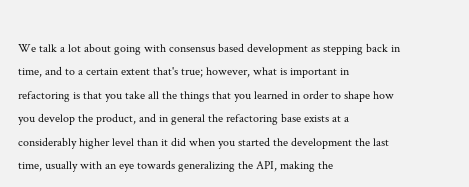We talk a lot about going with consensus based development as stepping back in time, and to a certain extent that's true; however, what is important in refactoring is that you take all the things that you learned in order to shape how you develop the product, and in general the refactoring base exists at a considerably higher level than it did when you started the development the last time, usually with an eye towards generalizing the API, making the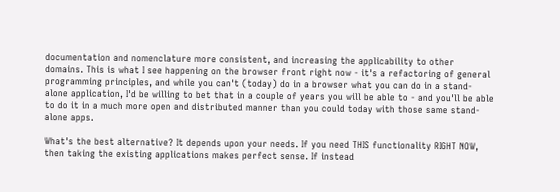documentation and nomenclature more consistent, and increasing the applicability to other domains. This is what I see happening on the browser front right now - it's a refactoring of general programming principles, and while you can't (today) do in a browser what you can do in a stand-alone application, I'd be willing to bet that in a couple of years you will be able to - and you'll be able to do it in a much more open and distributed manner than you could today with those same stand-alone apps.

What's the best alternative? It depends upon your needs. If you need THIS functionality RIGHT NOW, then taking the existing applications makes perfect sense. If instead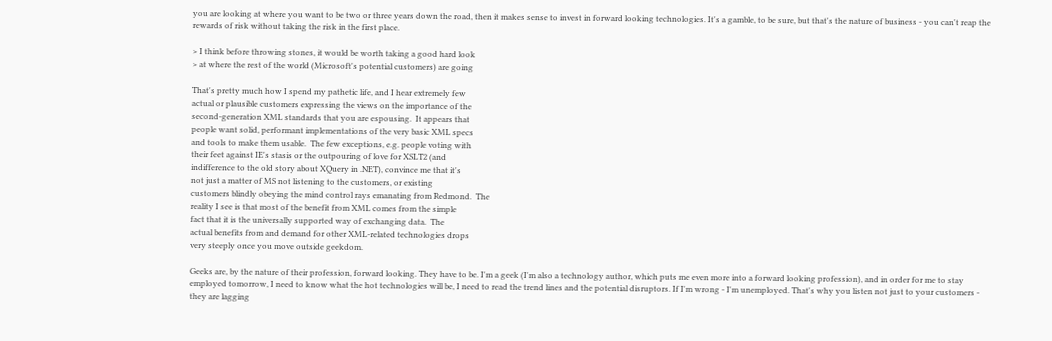you are looking at where you want to be two or three years down the road, then it makes sense to invest in forward looking technologies. It's a gamble, to be sure, but that's the nature of business - you can't reap the rewards of risk without taking the risk in the first place.

> I think before throwing stones, it would be worth taking a good hard look
> at where the rest of the world (Microsoft's potential customers) are going

That's pretty much how I spend my pathetic life, and I hear extremely few
actual or plausible customers expressing the views on the importance of the
second-generation XML standards that you are espousing.  It appears that
people want solid, performant implementations of the very basic XML specs
and tools to make them usable.  The few exceptions, e.g. people voting with
their feet against IE's stasis or the outpouring of love for XSLT2 (and
indifference to the old story about XQuery in .NET), convince me that it's
not just a matter of MS not listening to the customers, or existing
customers blindly obeying the mind control rays emanating from Redmond.  The
reality I see is that most of the benefit from XML comes from the simple
fact that it is the universally supported way of exchanging data.  The
actual benefits from and demand for other XML-related technologies drops
very steeply once you move outside geekdom.

Geeks are, by the nature of their profession, forward looking. They have to be. I'm a geek (I'm also a technology author, which puts me even more into a forward looking profession), and in order for me to stay employed tomorrow, I need to know what the hot technologies will be, I need to read the trend lines and the potential disruptors. If I'm wrong - I'm unemployed. That's why you listen not just to your customers - they are lagging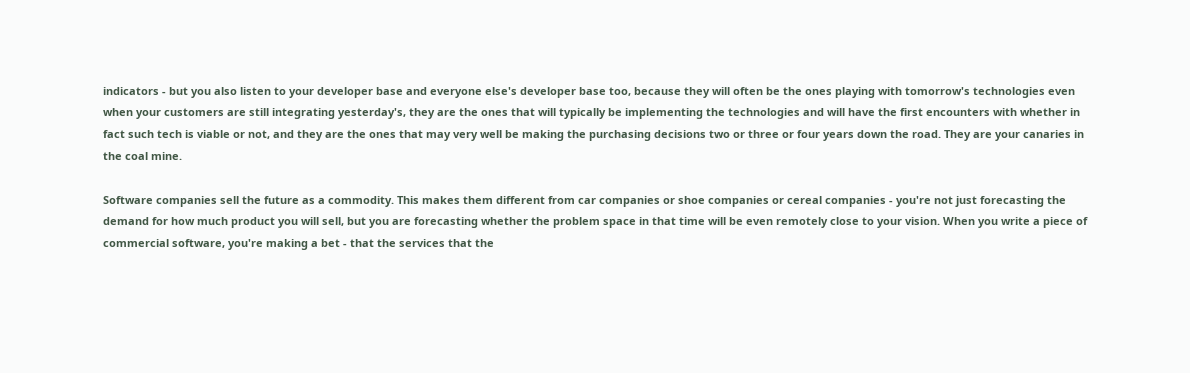indicators - but you also listen to your developer base and everyone else's developer base too, because they will often be the ones playing with tomorrow's technologies even when your customers are still integrating yesterday's, they are the ones that will typically be implementing the technologies and will have the first encounters with whether in fact such tech is viable or not, and they are the ones that may very well be making the purchasing decisions two or three or four years down the road. They are your canaries in the coal mine.

Software companies sell the future as a commodity. This makes them different from car companies or shoe companies or cereal companies - you're not just forecasting the demand for how much product you will sell, but you are forecasting whether the problem space in that time will be even remotely close to your vision. When you write a piece of commercial software, you're making a bet - that the services that the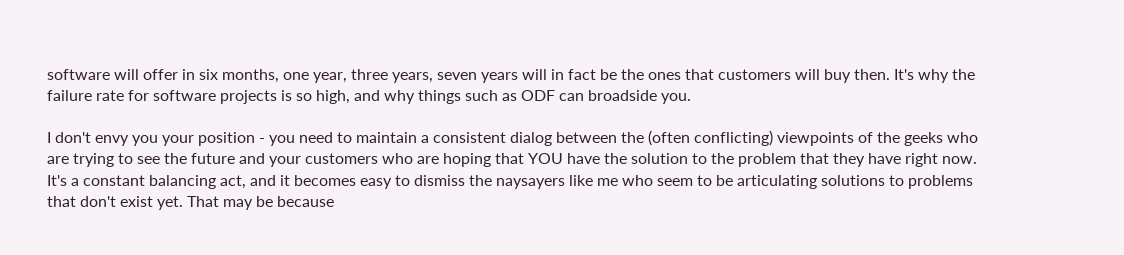software will offer in six months, one year, three years, seven years will in fact be the ones that customers will buy then. It's why the failure rate for software projects is so high, and why things such as ODF can broadside you.

I don't envy you your position - you need to maintain a consistent dialog between the (often conflicting) viewpoints of the geeks who are trying to see the future and your customers who are hoping that YOU have the solution to the problem that they have right now. It's a constant balancing act, and it becomes easy to dismiss the naysayers like me who seem to be articulating solutions to problems that don't exist yet. That may be because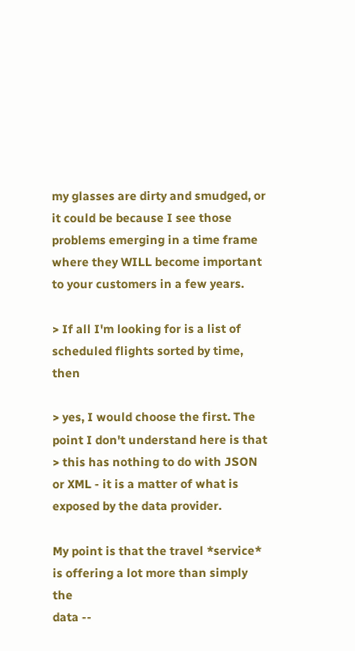my glasses are dirty and smudged, or it could be because I see those problems emerging in a time frame where they WILL become important to your customers in a few years.

> If all I'm looking for is a list of scheduled flights sorted by time, then

> yes, I would choose the first. The point I don't understand here is that
> this has nothing to do with JSON or XML - it is a matter of what is
exposed by the data provider.

My point is that the travel *service* is offering a lot more than simply the
data --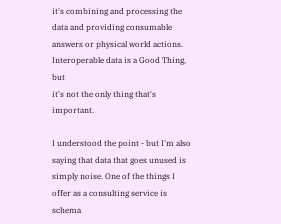it's combining and processing the data and providing consumable
answers or physical world actions.  Interoperable data is a Good Thing, but
it's not the only thing that's important.

I understood the point - but I'm also saying that data that goes unused is simply noise. One of the things I offer as a consulting service is schema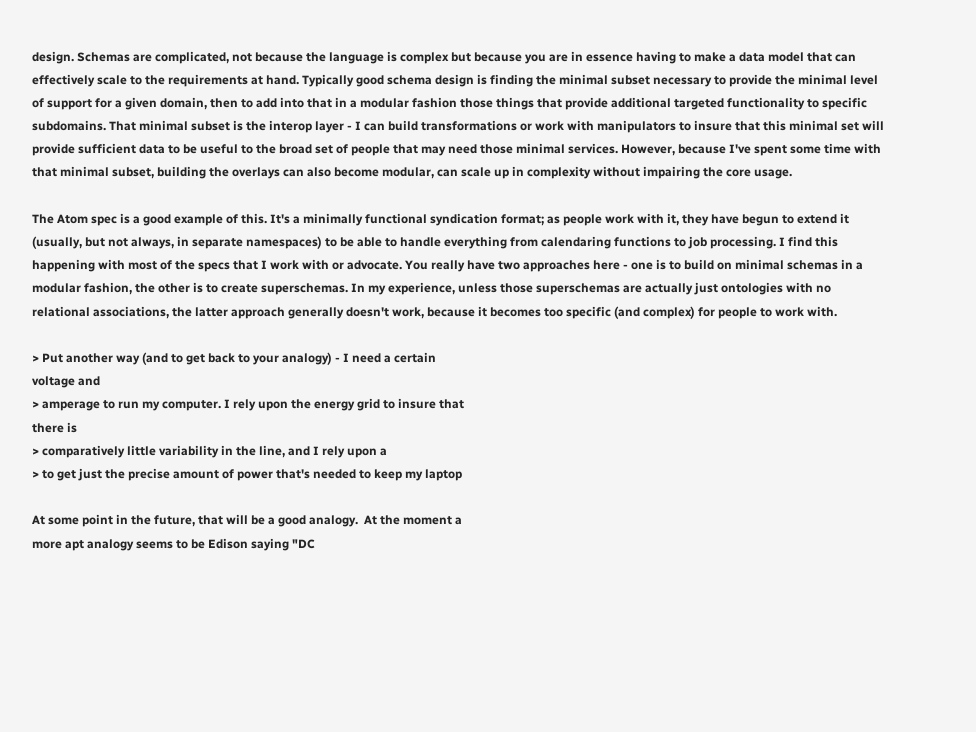design. Schemas are complicated, not because the language is complex but because you are in essence having to make a data model that can effectively scale to the requirements at hand. Typically good schema design is finding the minimal subset necessary to provide the minimal level of support for a given domain, then to add into that in a modular fashion those things that provide additional targeted functionality to specific subdomains. That minimal subset is the interop layer - I can build transformations or work with manipulators to insure that this minimal set will provide sufficient data to be useful to the broad set of people that may need those minimal services. However, because I've spent some time with that minimal subset, building the overlays can also become modular, can scale up in complexity without impairing the core usage.

The Atom spec is a good example of this. It's a minimally functional syndication format; as people work with it, they have begun to extend it (usually, but not always, in separate namespaces) to be able to handle everything from calendaring functions to job processing. I find this happening with most of the specs that I work with or advocate. You really have two approaches here - one is to build on minimal schemas in a modular fashion, the other is to create superschemas. In my experience, unless those superschemas are actually just ontologies with no relational associations, the latter approach generally doesn't work, because it becomes too specific (and complex) for people to work with.

> Put another way (and to get back to your analogy) - I need a certain
voltage and
> amperage to run my computer. I rely upon the energy grid to insure that
there is
> comparatively little variability in the line, and I rely upon a
> to get just the precise amount of power that's needed to keep my laptop

At some point in the future, that will be a good analogy.  At the moment a
more apt analogy seems to be Edison saying "DC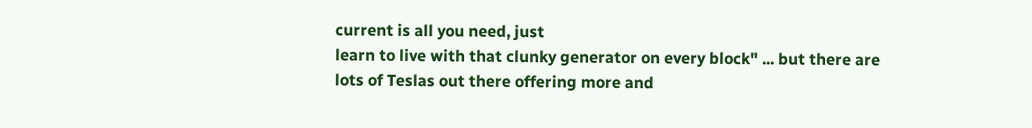current is all you need, just
learn to live with that clunky generator on every block" ... but there are
lots of Teslas out there offering more and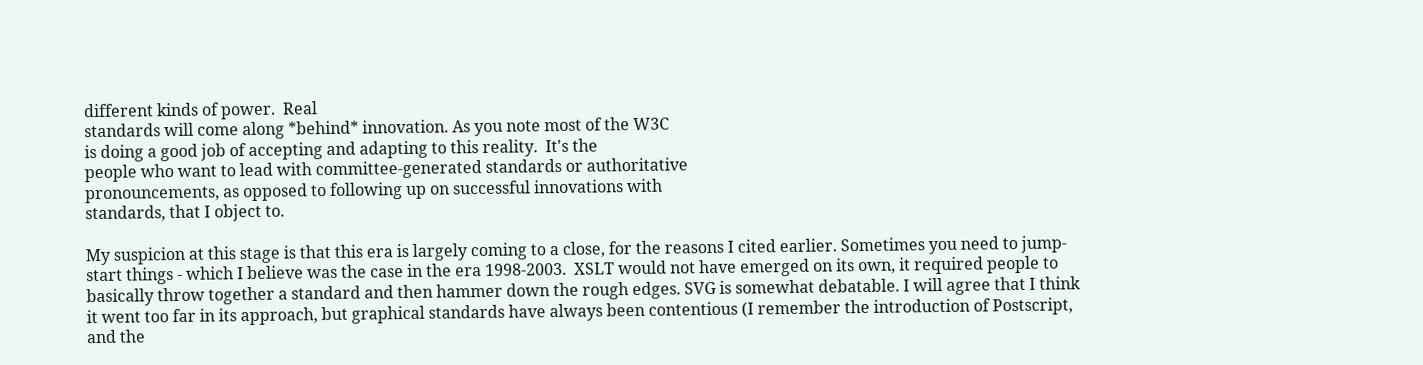different kinds of power.  Real
standards will come along *behind* innovation. As you note most of the W3C
is doing a good job of accepting and adapting to this reality.  It's the
people who want to lead with committee-generated standards or authoritative
pronouncements, as opposed to following up on successful innovations with
standards, that I object to.

My suspicion at this stage is that this era is largely coming to a close, for the reasons I cited earlier. Sometimes you need to jump-start things - which I believe was the case in the era 1998-2003.  XSLT would not have emerged on its own, it required people to basically throw together a standard and then hammer down the rough edges. SVG is somewhat debatable. I will agree that I think it went too far in its approach, but graphical standards have always been contentious (I remember the introduction of Postscript, and the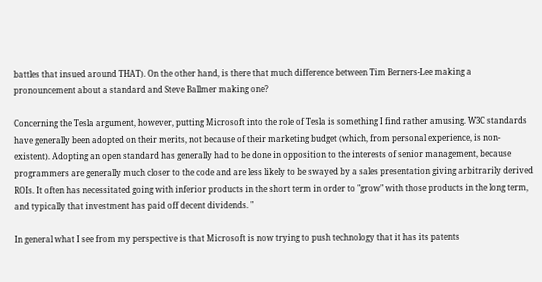battles that insued around THAT). On the other hand, is there that much difference between Tim Berners-Lee making a pronouncement about a standard and Steve Ballmer making one?

Concerning the Tesla argument, however, putting Microsoft into the role of Tesla is something I find rather amusing. W3C standards have generally been adopted on their merits, not because of their marketing budget (which, from personal experience, is non-existent). Adopting an open standard has generally had to be done in opposition to the interests of senior management, because programmers are generally much closer to the code and are less likely to be swayed by a sales presentation giving arbitrarily derived ROIs. It often has necessitated going with inferior products in the short term in order to "grow" with those products in the long term, and typically that investment has paid off decent dividends. "

In general what I see from my perspective is that Microsoft is now trying to push technology that it has its patents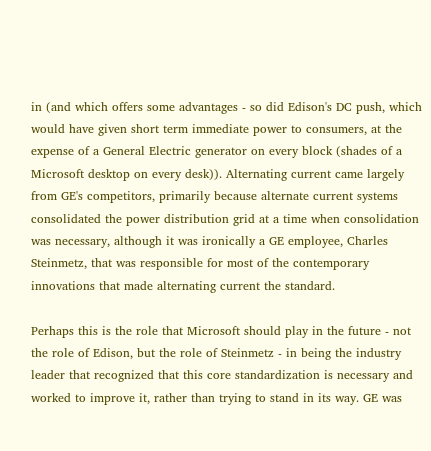in (and which offers some advantages - so did Edison's DC push, which would have given short term immediate power to consumers, at the expense of a General Electric generator on every block (shades of a Microsoft desktop on every desk)). Alternating current came largely from GE's competitors, primarily because alternate current systems consolidated the power distribution grid at a time when consolidation was necessary, although it was ironically a GE employee, Charles Steinmetz, that was responsible for most of the contemporary innovations that made alternating current the standard.

Perhaps this is the role that Microsoft should play in the future - not the role of Edison, but the role of Steinmetz - in being the industry leader that recognized that this core standardization is necessary and worked to improve it, rather than trying to stand in its way. GE was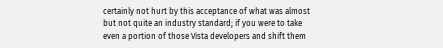certainly not hurt by this acceptance of what was almost but not quite an industry standard; if you were to take even a portion of those Vista developers and shift them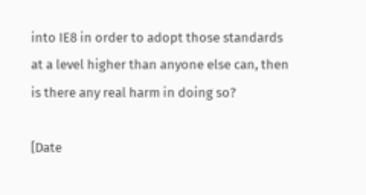into IE8 in order to adopt those standards at a level higher than anyone else can, then is there any real harm in doing so?

[Date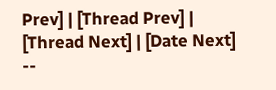Prev] | [Thread Prev] | [Thread Next] | [Date Next] --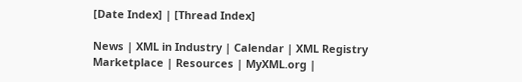[Date Index] | [Thread Index]

News | XML in Industry | Calendar | XML Registry
Marketplace | Resources | MyXML.org |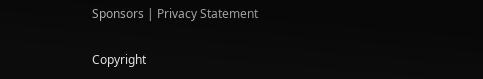Sponsors | Privacy Statement

Copyright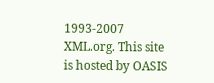1993-2007 XML.org. This site is hosted by OASIS